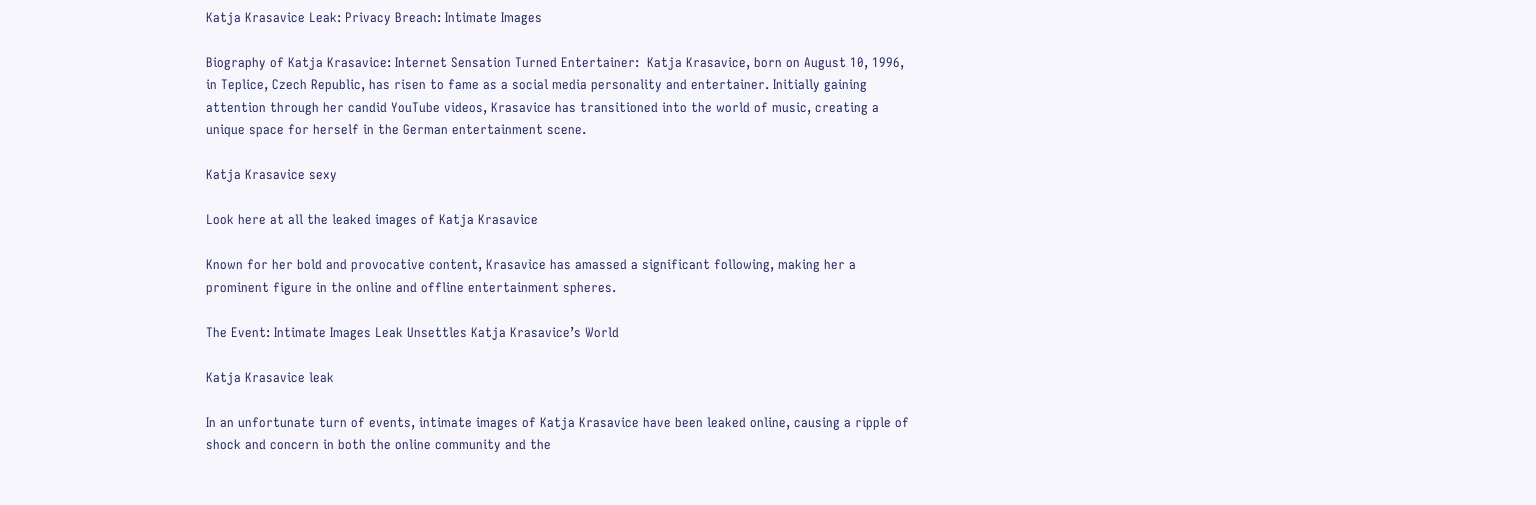Katja Krasavice Leak: Privacy Breach: Intimate Images

Biography of Katja Krasavice: Internet Sensation Turned Entertainer:  Katja Krasavice, born on August 10, 1996, in Teplice, Czech Republic, has risen to fame as a social media personality and entertainer. Initially gaining attention through her candid YouTube videos, Krasavice has transitioned into the world of music, creating a unique space for herself in the German entertainment scene.

Katja Krasavice sexy

Look here at all the leaked images of Katja Krasavice

Known for her bold and provocative content, Krasavice has amassed a significant following, making her a prominent figure in the online and offline entertainment spheres.

The Event: Intimate Images Leak Unsettles Katja Krasavice’s World

Katja Krasavice leak

In an unfortunate turn of events, intimate images of Katja Krasavice have been leaked online, causing a ripple of shock and concern in both the online community and the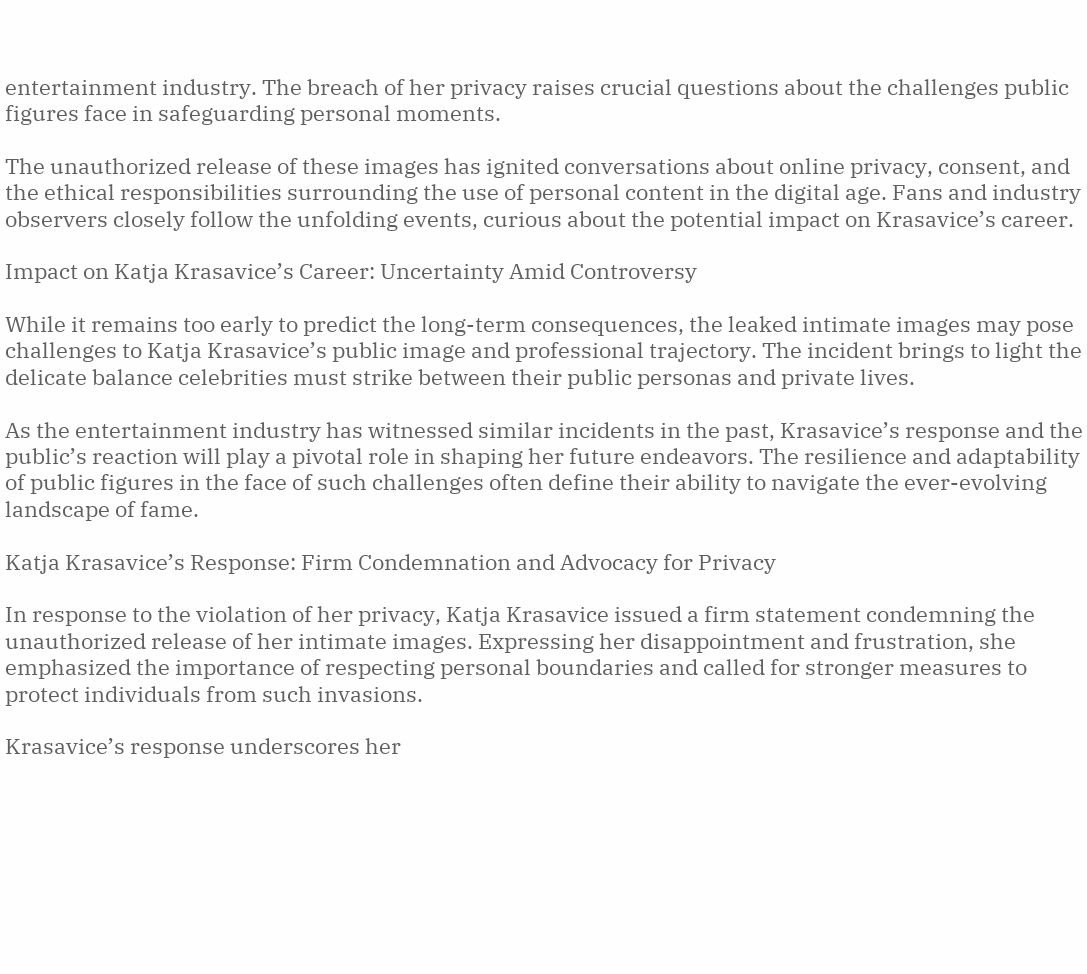entertainment industry. The breach of her privacy raises crucial questions about the challenges public figures face in safeguarding personal moments.

The unauthorized release of these images has ignited conversations about online privacy, consent, and the ethical responsibilities surrounding the use of personal content in the digital age. Fans and industry observers closely follow the unfolding events, curious about the potential impact on Krasavice’s career.

Impact on Katja Krasavice’s Career: Uncertainty Amid Controversy

While it remains too early to predict the long-term consequences, the leaked intimate images may pose challenges to Katja Krasavice’s public image and professional trajectory. The incident brings to light the delicate balance celebrities must strike between their public personas and private lives.

As the entertainment industry has witnessed similar incidents in the past, Krasavice’s response and the public’s reaction will play a pivotal role in shaping her future endeavors. The resilience and adaptability of public figures in the face of such challenges often define their ability to navigate the ever-evolving landscape of fame.

Katja Krasavice’s Response: Firm Condemnation and Advocacy for Privacy

In response to the violation of her privacy, Katja Krasavice issued a firm statement condemning the unauthorized release of her intimate images. Expressing her disappointment and frustration, she emphasized the importance of respecting personal boundaries and called for stronger measures to protect individuals from such invasions.

Krasavice’s response underscores her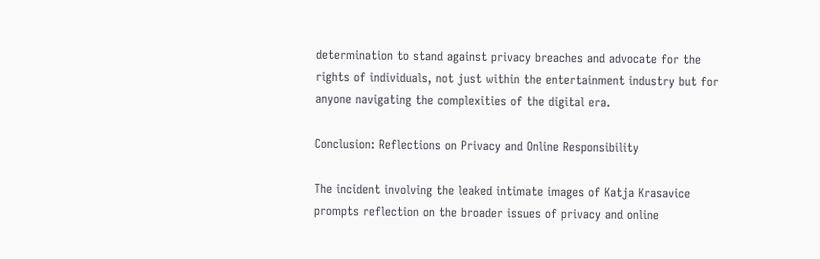determination to stand against privacy breaches and advocate for the rights of individuals, not just within the entertainment industry but for anyone navigating the complexities of the digital era.

Conclusion: Reflections on Privacy and Online Responsibility

The incident involving the leaked intimate images of Katja Krasavice prompts reflection on the broader issues of privacy and online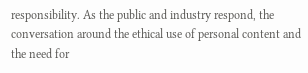responsibility. As the public and industry respond, the conversation around the ethical use of personal content and the need for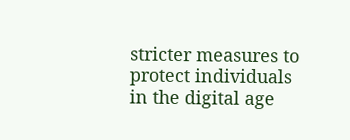stricter measures to protect individuals in the digital age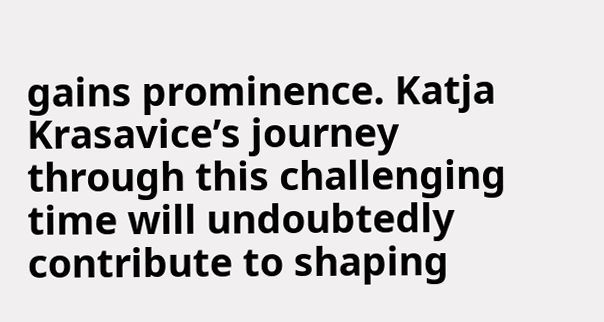gains prominence. Katja Krasavice’s journey through this challenging time will undoubtedly contribute to shaping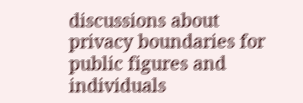discussions about privacy boundaries for public figures and individuals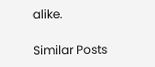alike.

Similar Posts